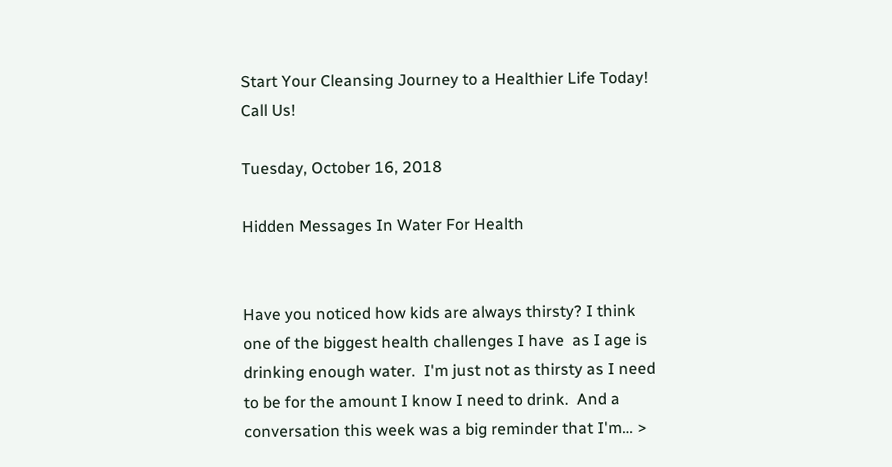Start Your Cleansing Journey to a Healthier Life Today!
Call Us!

Tuesday, October 16, 2018

Hidden Messages In Water For Health


Have you noticed how kids are always thirsty? I think one of the biggest health challenges I have  as I age is drinking enough water.  I'm just not as thirsty as I need to be for the amount I know I need to drink.  And a conversation this week was a big reminder that I'm… >